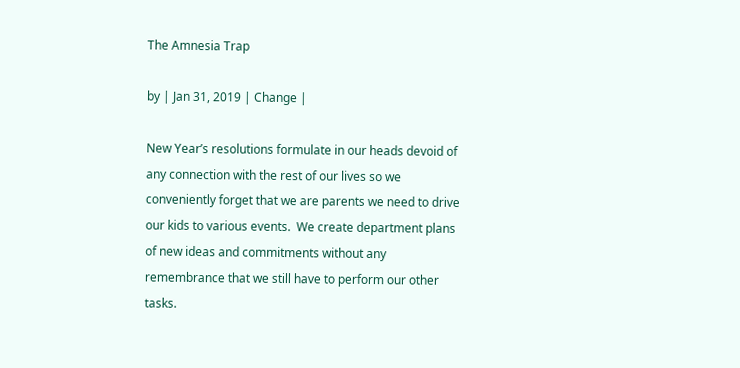The Amnesia Trap

by | Jan 31, 2019 | Change |

New Year’s resolutions formulate in our heads devoid of any connection with the rest of our lives so we conveniently forget that we are parents we need to drive our kids to various events.  We create department plans of new ideas and commitments without any remembrance that we still have to perform our other tasks.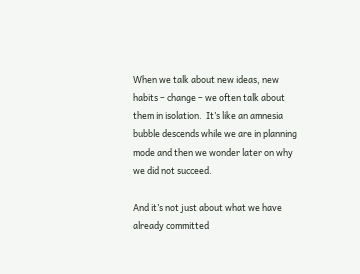When we talk about new ideas, new habits – change – we often talk about them in isolation.  It’s like an amnesia bubble descends while we are in planning mode and then we wonder later on why we did not succeed.

And it’s not just about what we have already committed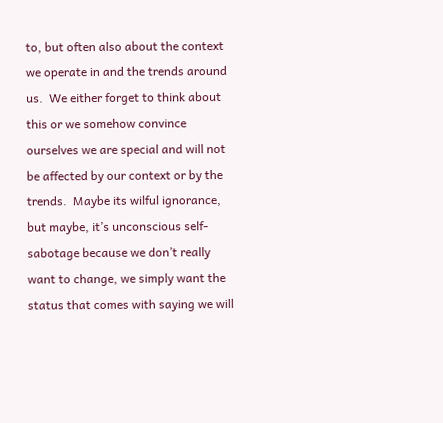to, but often also about the context we operate in and the trends around us.  We either forget to think about this or we somehow convince ourselves we are special and will not be affected by our context or by the trends.  Maybe its wilful ignorance, but maybe, it’s unconscious self-sabotage because we don’t really want to change, we simply want the status that comes with saying we will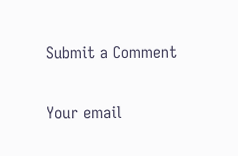Submit a Comment

Your email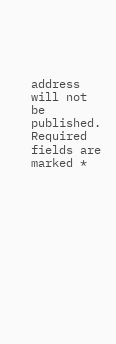address will not be published. Required fields are marked *